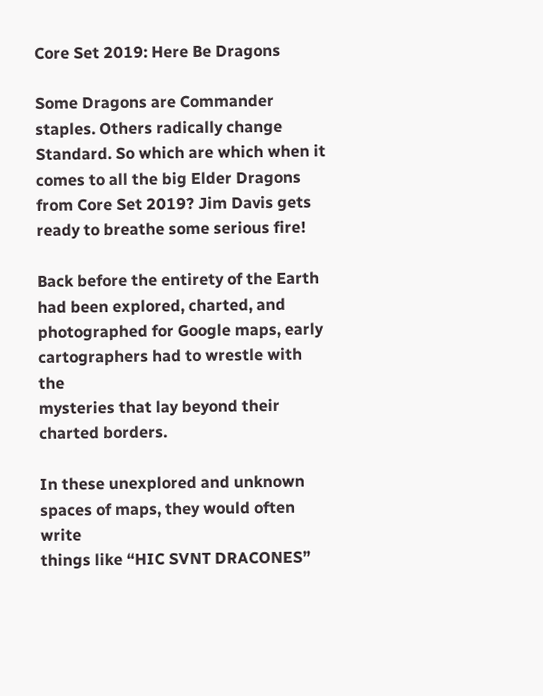Core Set 2019: Here Be Dragons

Some Dragons are Commander staples. Others radically change Standard. So which are which when it comes to all the big Elder Dragons from Core Set 2019? Jim Davis gets ready to breathe some serious fire!

Back before the entirety of the Earth had been explored, charted, and
photographed for Google maps, early cartographers had to wrestle with the
mysteries that lay beyond their charted borders.

In these unexplored and unknown spaces of maps, they would often write
things like “HIC SVNT DRACONES”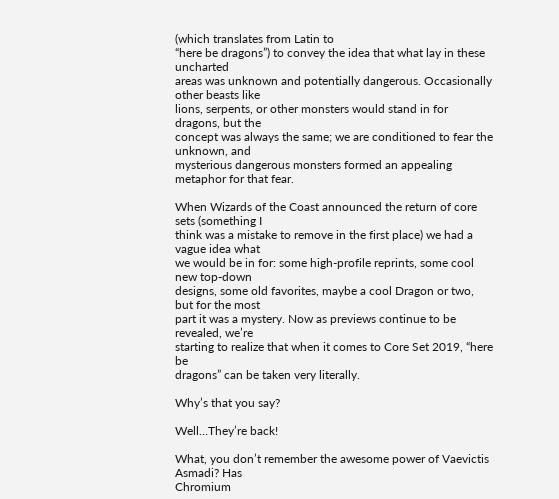(which translates from Latin to
“here be dragons”) to convey the idea that what lay in these uncharted
areas was unknown and potentially dangerous. Occasionally other beasts like
lions, serpents, or other monsters would stand in for dragons, but the
concept was always the same; we are conditioned to fear the unknown, and
mysterious dangerous monsters formed an appealing metaphor for that fear.

When Wizards of the Coast announced the return of core sets (something I
think was a mistake to remove in the first place) we had a vague idea what
we would be in for: some high-profile reprints, some cool new top-down
designs, some old favorites, maybe a cool Dragon or two, but for the most
part it was a mystery. Now as previews continue to be revealed, we’re
starting to realize that when it comes to Core Set 2019, “here be
dragons” can be taken very literally.

Why’s that you say?

Well…They’re back!

What, you don’t remember the awesome power of Vaevictis Asmadi? Has
Chromium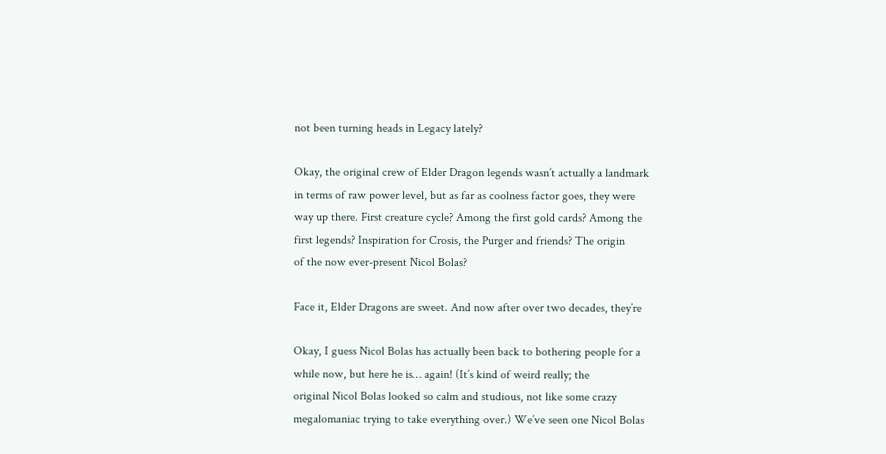not been turning heads in Legacy lately?

Okay, the original crew of Elder Dragon legends wasn’t actually a landmark
in terms of raw power level, but as far as coolness factor goes, they were
way up there. First creature cycle? Among the first gold cards? Among the
first legends? Inspiration for Crosis, the Purger and friends? The origin
of the now ever-present Nicol Bolas?

Face it, Elder Dragons are sweet. And now after over two decades, they’re

Okay, I guess Nicol Bolas has actually been back to bothering people for a
while now, but here he is… again! (It’s kind of weird really; the
original Nicol Bolas looked so calm and studious, not like some crazy
megalomaniac trying to take everything over.) We’ve seen one Nicol Bolas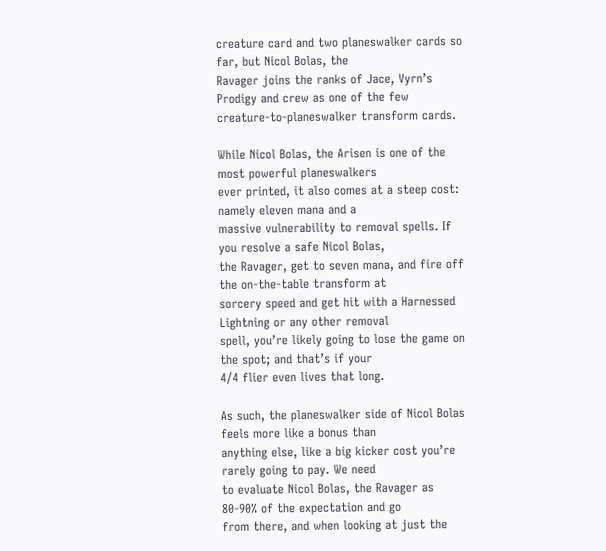creature card and two planeswalker cards so far, but Nicol Bolas, the
Ravager joins the ranks of Jace, Vyrn’s Prodigy and crew as one of the few
creature-to-planeswalker transform cards.

While Nicol Bolas, the Arisen is one of the most powerful planeswalkers
ever printed, it also comes at a steep cost: namely eleven mana and a
massive vulnerability to removal spells. If you resolve a safe Nicol Bolas,
the Ravager, get to seven mana, and fire off the on-the-table transform at
sorcery speed and get hit with a Harnessed Lightning or any other removal
spell, you’re likely going to lose the game on the spot; and that’s if your
4/4 flier even lives that long.

As such, the planeswalker side of Nicol Bolas feels more like a bonus than
anything else, like a big kicker cost you’re rarely going to pay. We need
to evaluate Nicol Bolas, the Ravager as 80-90% of the expectation and go
from there, and when looking at just the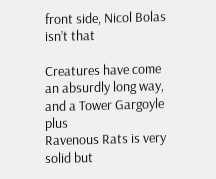front side, Nicol Bolas isn’t that

Creatures have come an absurdly long way, and a Tower Gargoyle plus
Ravenous Rats is very solid but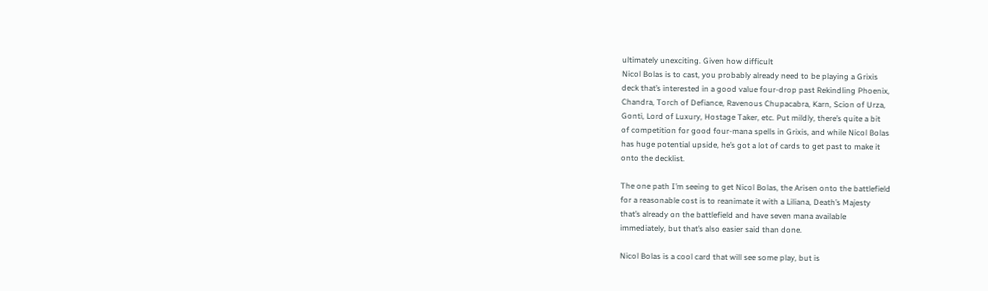ultimately unexciting. Given how difficult
Nicol Bolas is to cast, you probably already need to be playing a Grixis
deck that’s interested in a good value four-drop past Rekindling Phoenix,
Chandra, Torch of Defiance, Ravenous Chupacabra, Karn, Scion of Urza,
Gonti, Lord of Luxury, Hostage Taker, etc. Put mildly, there’s quite a bit
of competition for good four-mana spells in Grixis, and while Nicol Bolas
has huge potential upside, he’s got a lot of cards to get past to make it
onto the decklist.

The one path I’m seeing to get Nicol Bolas, the Arisen onto the battlefield
for a reasonable cost is to reanimate it with a Liliana, Death’s Majesty
that’s already on the battlefield and have seven mana available
immediately, but that’s also easier said than done.

Nicol Bolas is a cool card that will see some play, but is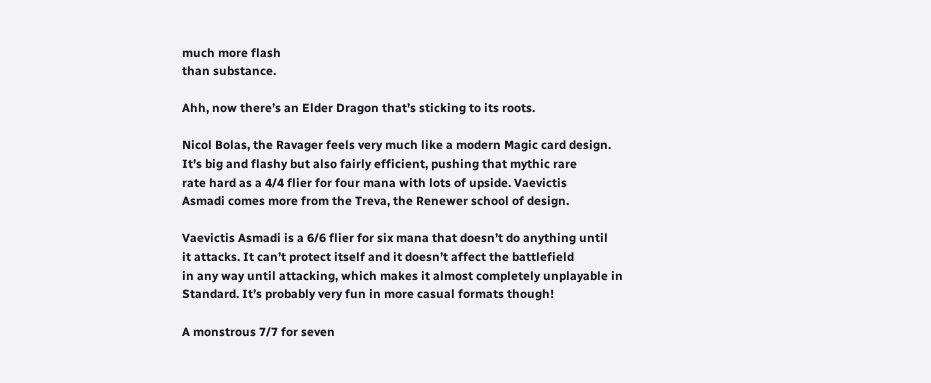much more flash
than substance.

Ahh, now there’s an Elder Dragon that’s sticking to its roots.

Nicol Bolas, the Ravager feels very much like a modern Magic card design.
It’s big and flashy but also fairly efficient, pushing that mythic rare
rate hard as a 4/4 flier for four mana with lots of upside. Vaevictis
Asmadi comes more from the Treva, the Renewer school of design.

Vaevictis Asmadi is a 6/6 flier for six mana that doesn’t do anything until
it attacks. It can’t protect itself and it doesn’t affect the battlefield
in any way until attacking, which makes it almost completely unplayable in
Standard. It’s probably very fun in more casual formats though!

A monstrous 7/7 for seven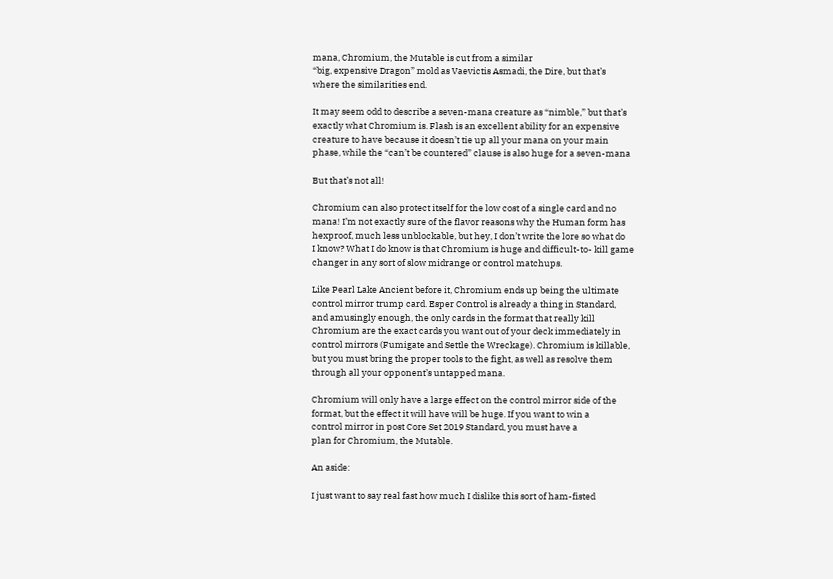mana, Chromium, the Mutable is cut from a similar
“big, expensive Dragon” mold as Vaevictis Asmadi, the Dire, but that’s
where the similarities end.

It may seem odd to describe a seven-mana creature as “nimble,” but that’s
exactly what Chromium is. Flash is an excellent ability for an expensive
creature to have because it doesn’t tie up all your mana on your main
phase, while the “can’t be countered” clause is also huge for a seven-mana

But that’s not all!

Chromium can also protect itself for the low cost of a single card and no
mana! I’m not exactly sure of the flavor reasons why the Human form has
hexproof, much less unblockable, but hey, I don’t write the lore so what do
I know? What I do know is that Chromium is huge and difficult-to- kill game
changer in any sort of slow midrange or control matchups.

Like Pearl Lake Ancient before it, Chromium ends up being the ultimate
control mirror trump card. Esper Control is already a thing in Standard,
and amusingly enough, the only cards in the format that really kill
Chromium are the exact cards you want out of your deck immediately in
control mirrors (Fumigate and Settle the Wreckage). Chromium is killable,
but you must bring the proper tools to the fight, as well as resolve them
through all your opponent’s untapped mana.

Chromium will only have a large effect on the control mirror side of the
format, but the effect it will have will be huge. If you want to win a
control mirror in post Core Set 2019 Standard, you must have a
plan for Chromium, the Mutable.

An aside:

I just want to say real fast how much I dislike this sort of ham-fisted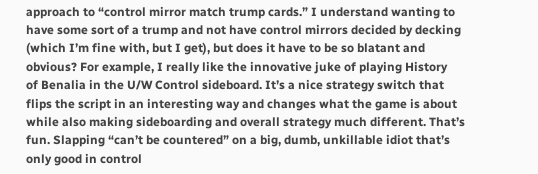approach to “control mirror match trump cards.” I understand wanting to
have some sort of a trump and not have control mirrors decided by decking
(which I’m fine with, but I get), but does it have to be so blatant and
obvious? For example, I really like the innovative juke of playing History
of Benalia in the U/W Control sideboard. It’s a nice strategy switch that
flips the script in an interesting way and changes what the game is about
while also making sideboarding and overall strategy much different. That’s
fun. Slapping “can’t be countered” on a big, dumb, unkillable idiot that’s
only good in control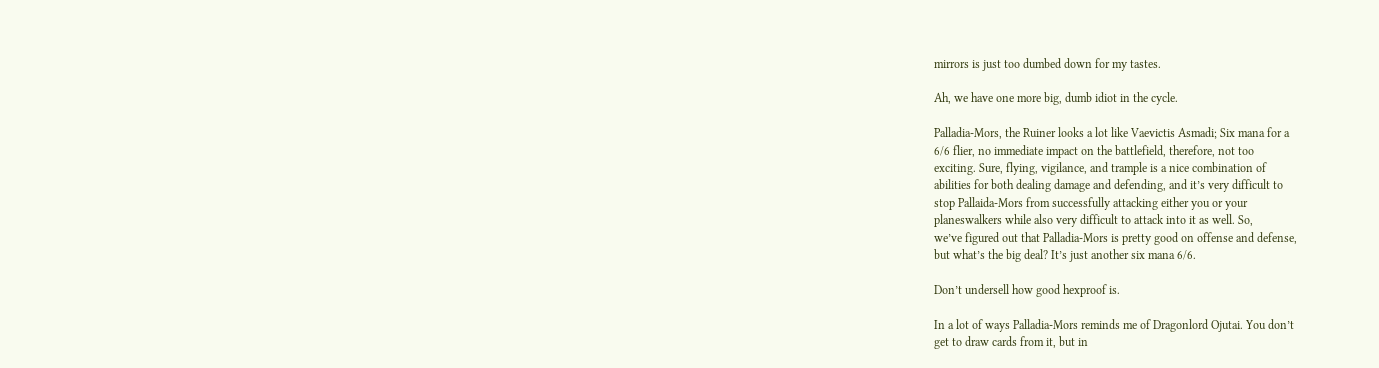mirrors is just too dumbed down for my tastes.

Ah, we have one more big, dumb idiot in the cycle.

Palladia-Mors, the Ruiner looks a lot like Vaevictis Asmadi; Six mana for a
6/6 flier, no immediate impact on the battlefield, therefore, not too
exciting. Sure, flying, vigilance, and trample is a nice combination of
abilities for both dealing damage and defending, and it’s very difficult to
stop Pallaida-Mors from successfully attacking either you or your
planeswalkers while also very difficult to attack into it as well. So,
we’ve figured out that Palladia-Mors is pretty good on offense and defense,
but what’s the big deal? It’s just another six mana 6/6.

Don’t undersell how good hexproof is.

In a lot of ways Palladia-Mors reminds me of Dragonlord Ojutai. You don’t
get to draw cards from it, but in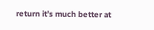return it’s much better at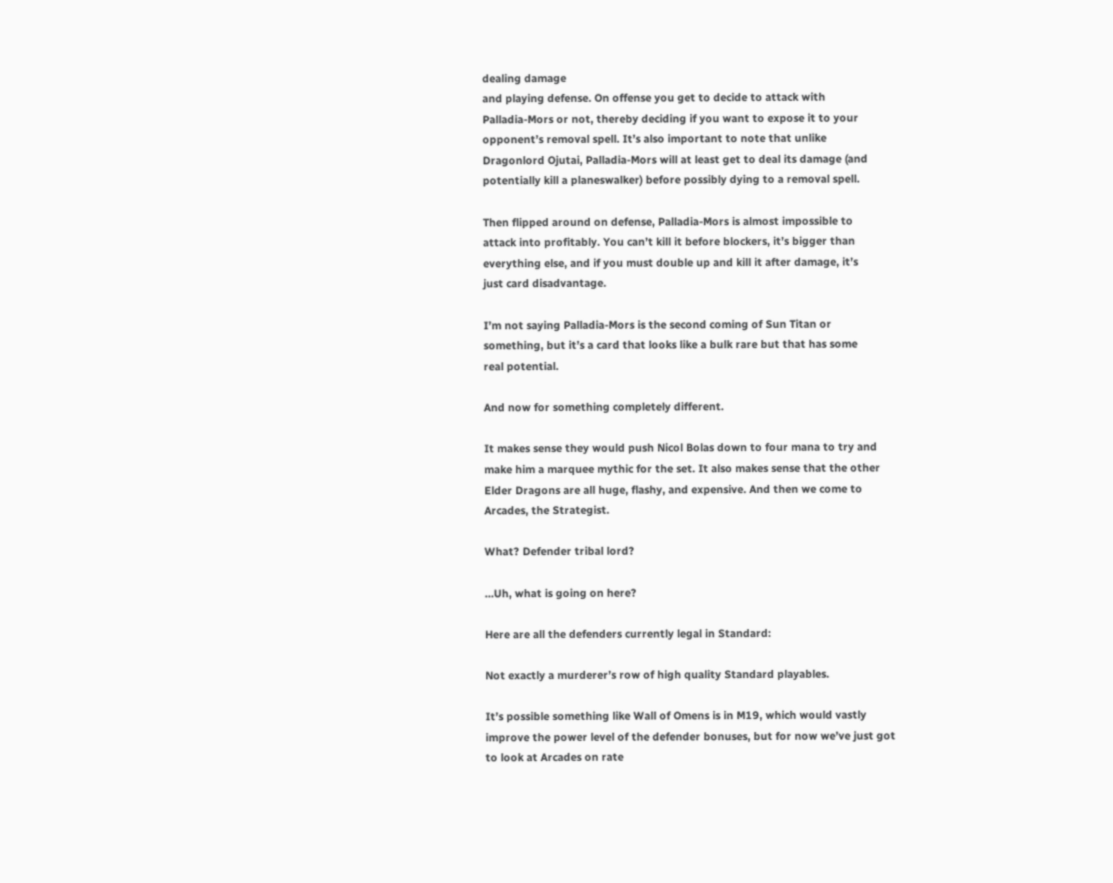dealing damage
and playing defense. On offense you get to decide to attack with
Palladia-Mors or not, thereby deciding if you want to expose it to your
opponent’s removal spell. It’s also important to note that unlike
Dragonlord Ojutai, Palladia-Mors will at least get to deal its damage (and
potentially kill a planeswalker) before possibly dying to a removal spell.

Then flipped around on defense, Palladia-Mors is almost impossible to
attack into profitably. You can’t kill it before blockers, it’s bigger than
everything else, and if you must double up and kill it after damage, it’s
just card disadvantage.

I’m not saying Palladia-Mors is the second coming of Sun Titan or
something, but it’s a card that looks like a bulk rare but that has some
real potential.

And now for something completely different.

It makes sense they would push Nicol Bolas down to four mana to try and
make him a marquee mythic for the set. It also makes sense that the other
Elder Dragons are all huge, flashy, and expensive. And then we come to
Arcades, the Strategist.

What? Defender tribal lord?

…Uh, what is going on here?

Here are all the defenders currently legal in Standard:

Not exactly a murderer’s row of high quality Standard playables.

It’s possible something like Wall of Omens is in M19, which would vastly
improve the power level of the defender bonuses, but for now we’ve just got
to look at Arcades on rate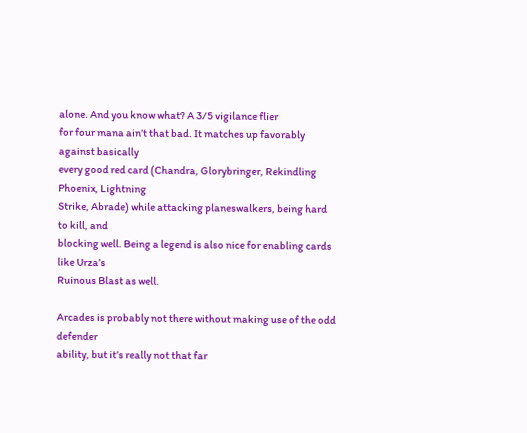alone. And you know what? A 3/5 vigilance flier
for four mana ain’t that bad. It matches up favorably against basically
every good red card (Chandra, Glorybringer, Rekindling Phoenix, Lightning
Strike, Abrade) while attacking planeswalkers, being hard to kill, and
blocking well. Being a legend is also nice for enabling cards like Urza’s
Ruinous Blast as well.

Arcades is probably not there without making use of the odd defender
ability, but it’s really not that far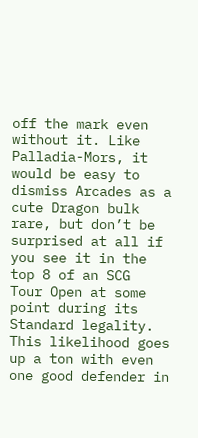off the mark even without it. Like
Palladia-Mors, it would be easy to dismiss Arcades as a cute Dragon bulk
rare, but don’t be surprised at all if you see it in the top 8 of an SCG
Tour Open at some point during its Standard legality. This likelihood goes
up a ton with even one good defender in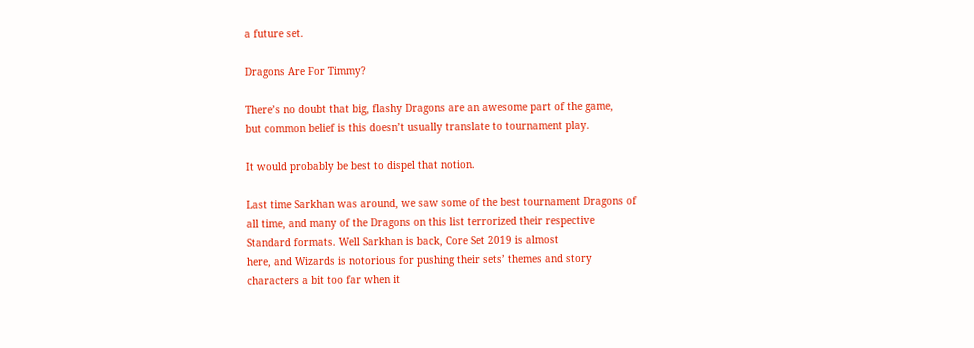a future set.

Dragons Are For Timmy?

There’s no doubt that big, flashy Dragons are an awesome part of the game,
but common belief is this doesn’t usually translate to tournament play.

It would probably be best to dispel that notion.

Last time Sarkhan was around, we saw some of the best tournament Dragons of
all time, and many of the Dragons on this list terrorized their respective
Standard formats. Well Sarkhan is back, Core Set 2019 is almost
here, and Wizards is notorious for pushing their sets’ themes and story
characters a bit too far when it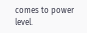comes to power level.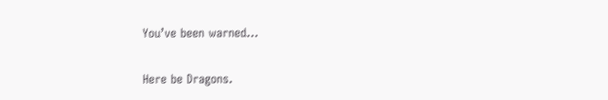You’ve been warned…

Here be Dragons.